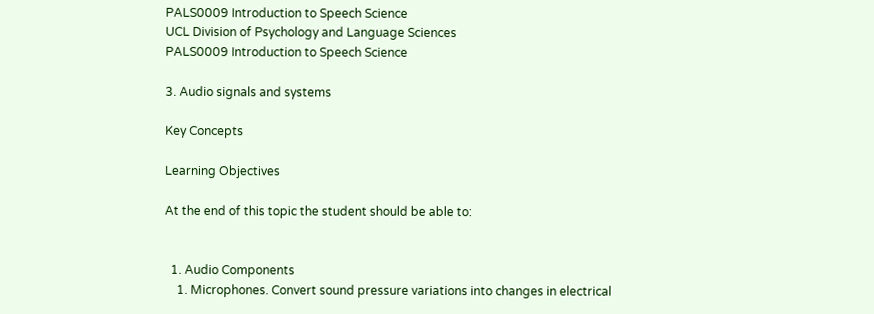PALS0009 Introduction to Speech Science
UCL Division of Psychology and Language Sciences
PALS0009 Introduction to Speech Science

3. Audio signals and systems

Key Concepts

Learning Objectives

At the end of this topic the student should be able to:


  1. Audio Components
    1. Microphones. Convert sound pressure variations into changes in electrical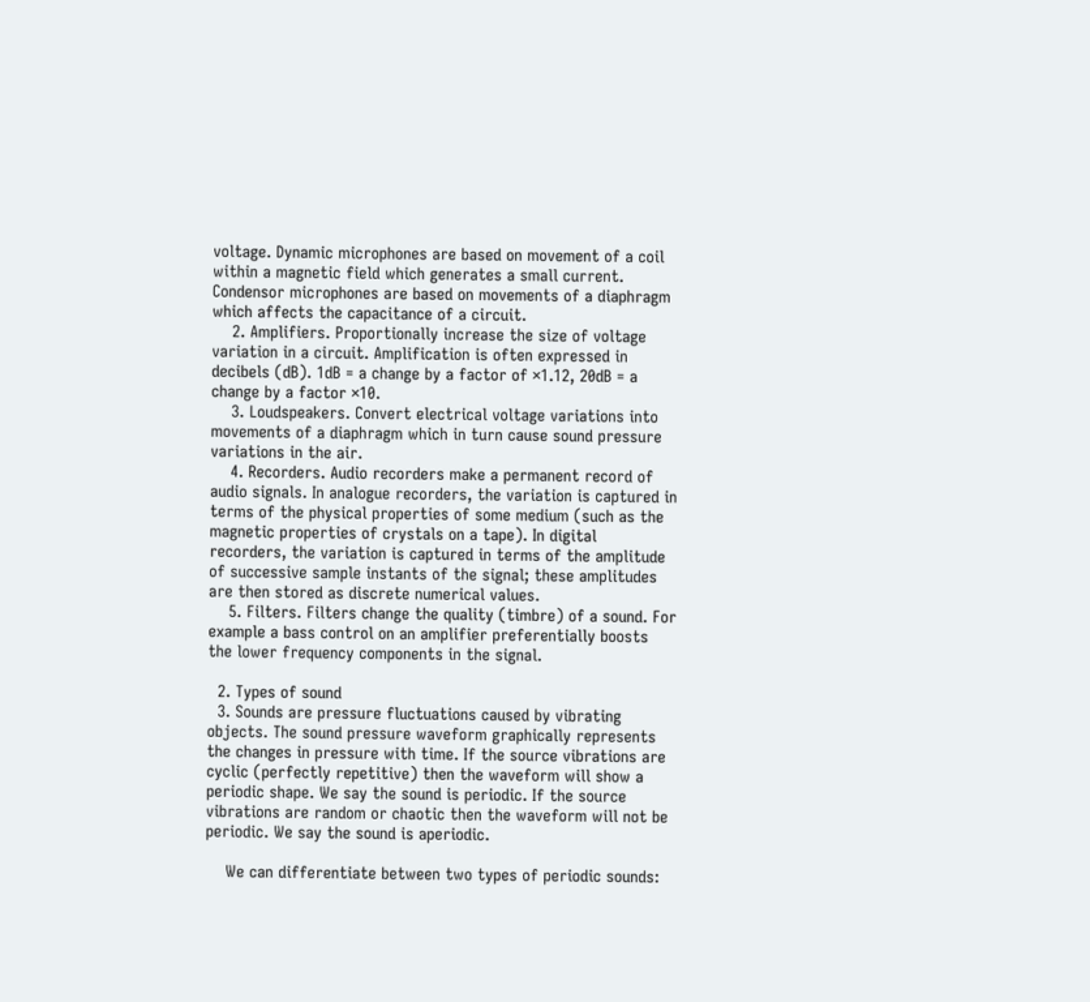voltage. Dynamic microphones are based on movement of a coil within a magnetic field which generates a small current. Condensor microphones are based on movements of a diaphragm which affects the capacitance of a circuit.
    2. Amplifiers. Proportionally increase the size of voltage variation in a circuit. Amplification is often expressed in decibels (dB). 1dB = a change by a factor of ×1.12, 20dB = a change by a factor ×10.
    3. Loudspeakers. Convert electrical voltage variations into movements of a diaphragm which in turn cause sound pressure variations in the air.
    4. Recorders. Audio recorders make a permanent record of audio signals. In analogue recorders, the variation is captured in terms of the physical properties of some medium (such as the magnetic properties of crystals on a tape). In digital recorders, the variation is captured in terms of the amplitude of successive sample instants of the signal; these amplitudes are then stored as discrete numerical values.
    5. Filters. Filters change the quality (timbre) of a sound. For example a bass control on an amplifier preferentially boosts the lower frequency components in the signal.

  2. Types of sound
  3. Sounds are pressure fluctuations caused by vibrating objects. The sound pressure waveform graphically represents the changes in pressure with time. If the source vibrations are cyclic (perfectly repetitive) then the waveform will show a periodic shape. We say the sound is periodic. If the source vibrations are random or chaotic then the waveform will not be periodic. We say the sound is aperiodic.

    We can differentiate between two types of periodic sounds: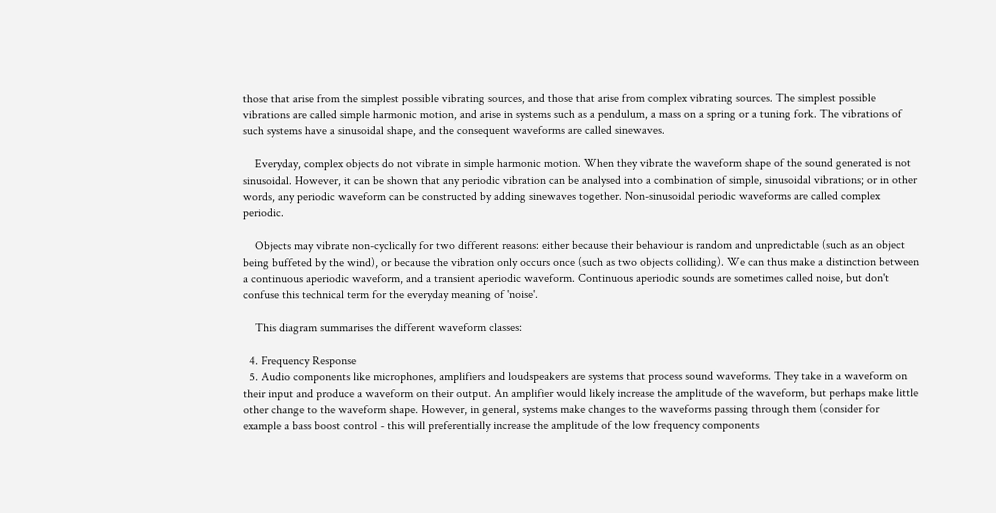those that arise from the simplest possible vibrating sources, and those that arise from complex vibrating sources. The simplest possible vibrations are called simple harmonic motion, and arise in systems such as a pendulum, a mass on a spring or a tuning fork. The vibrations of such systems have a sinusoidal shape, and the consequent waveforms are called sinewaves.

    Everyday, complex objects do not vibrate in simple harmonic motion. When they vibrate the waveform shape of the sound generated is not sinusoidal. However, it can be shown that any periodic vibration can be analysed into a combination of simple, sinusoidal vibrations; or in other words, any periodic waveform can be constructed by adding sinewaves together. Non-sinusoidal periodic waveforms are called complex periodic.

    Objects may vibrate non-cyclically for two different reasons: either because their behaviour is random and unpredictable (such as an object being buffeted by the wind), or because the vibration only occurs once (such as two objects colliding). We can thus make a distinction between a continuous aperiodic waveform, and a transient aperiodic waveform. Continuous aperiodic sounds are sometimes called noise, but don't confuse this technical term for the everyday meaning of 'noise'.

    This diagram summarises the different waveform classes:

  4. Frequency Response
  5. Audio components like microphones, amplifiers and loudspeakers are systems that process sound waveforms. They take in a waveform on their input and produce a waveform on their output. An amplifier would likely increase the amplitude of the waveform, but perhaps make little other change to the waveform shape. However, in general, systems make changes to the waveforms passing through them (consider for example a bass boost control - this will preferentially increase the amplitude of the low frequency components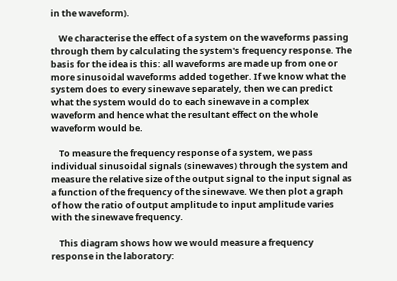in the waveform).

    We characterise the effect of a system on the waveforms passing through them by calculating the system's frequency response. The basis for the idea is this: all waveforms are made up from one or more sinusoidal waveforms added together. If we know what the system does to every sinewave separately, then we can predict what the system would do to each sinewave in a complex waveform and hence what the resultant effect on the whole waveform would be.

    To measure the frequency response of a system, we pass individual sinusoidal signals (sinewaves) through the system and measure the relative size of the output signal to the input signal as a function of the frequency of the sinewave. We then plot a graph of how the ratio of output amplitude to input amplitude varies with the sinewave frequency.

    This diagram shows how we would measure a frequency response in the laboratory: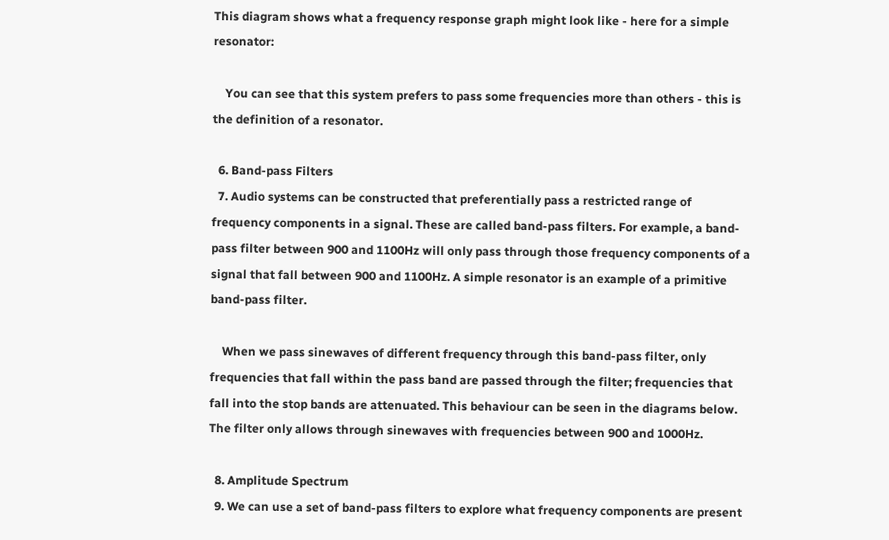This diagram shows what a frequency response graph might look like - here for a simple resonator:

    You can see that this system prefers to pass some frequencies more than others - this is the definition of a resonator.

  6. Band-pass Filters
  7. Audio systems can be constructed that preferentially pass a restricted range of frequency components in a signal. These are called band-pass filters. For example, a band-pass filter between 900 and 1100Hz will only pass through those frequency components of a signal that fall between 900 and 1100Hz. A simple resonator is an example of a primitive band-pass filter.

    When we pass sinewaves of different frequency through this band-pass filter, only frequencies that fall within the pass band are passed through the filter; frequencies that fall into the stop bands are attenuated. This behaviour can be seen in the diagrams below. The filter only allows through sinewaves with frequencies between 900 and 1000Hz.

  8. Amplitude Spectrum
  9. We can use a set of band-pass filters to explore what frequency components are present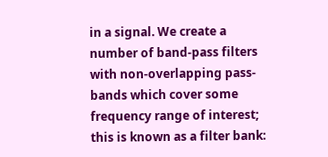in a signal. We create a number of band-pass filters with non-overlapping pass-bands which cover some frequency range of interest; this is known as a filter bank: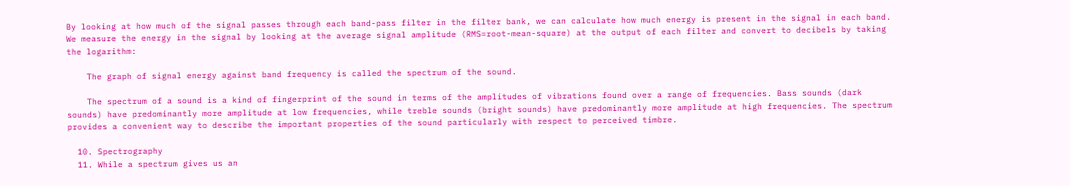By looking at how much of the signal passes through each band-pass filter in the filter bank, we can calculate how much energy is present in the signal in each band. We measure the energy in the signal by looking at the average signal amplitude (RMS=root-mean-square) at the output of each filter and convert to decibels by taking the logarithm:

    The graph of signal energy against band frequency is called the spectrum of the sound.

    The spectrum of a sound is a kind of fingerprint of the sound in terms of the amplitudes of vibrations found over a range of frequencies. Bass sounds (dark sounds) have predominantly more amplitude at low frequencies, while treble sounds (bright sounds) have predominantly more amplitude at high frequencies. The spectrum provides a convenient way to describe the important properties of the sound particularly with respect to perceived timbre.

  10. Spectrography
  11. While a spectrum gives us an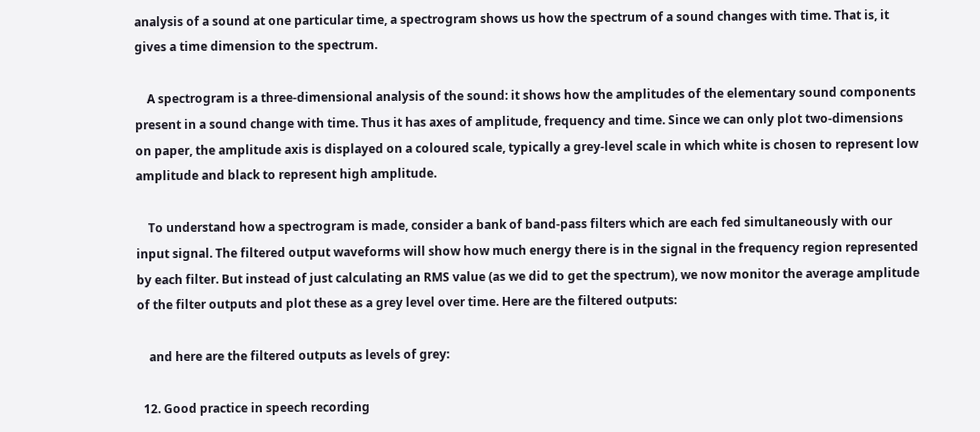analysis of a sound at one particular time, a spectrogram shows us how the spectrum of a sound changes with time. That is, it gives a time dimension to the spectrum.

    A spectrogram is a three-dimensional analysis of the sound: it shows how the amplitudes of the elementary sound components present in a sound change with time. Thus it has axes of amplitude, frequency and time. Since we can only plot two-dimensions on paper, the amplitude axis is displayed on a coloured scale, typically a grey-level scale in which white is chosen to represent low amplitude and black to represent high amplitude.

    To understand how a spectrogram is made, consider a bank of band-pass filters which are each fed simultaneously with our input signal. The filtered output waveforms will show how much energy there is in the signal in the frequency region represented by each filter. But instead of just calculating an RMS value (as we did to get the spectrum), we now monitor the average amplitude of the filter outputs and plot these as a grey level over time. Here are the filtered outputs:

    and here are the filtered outputs as levels of grey:

  12. Good practice in speech recording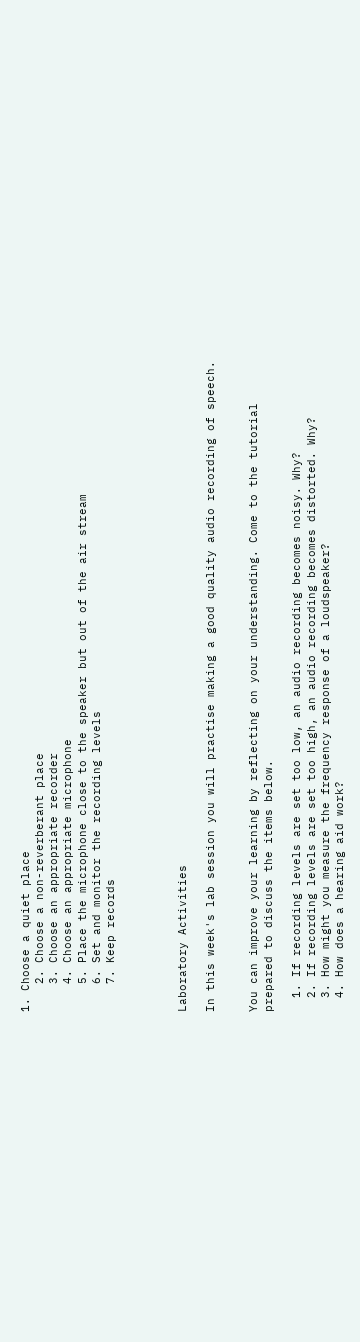1. Choose a quiet place
    2. Choose a non-reverberant place
    3. Choose an appropriate recorder
    4. Choose an appropriate microphone
    5. Place the microphone close to the speaker but out of the air stream
    6. Set and monitor the recording levels
    7. Keep records




Laboratory Activities

In this week's lab session you will practise making a good quality audio recording of speech.


You can improve your learning by reflecting on your understanding. Come to the tutorial prepared to discuss the items below.

  1. If recording levels are set too low, an audio recording becomes noisy. Why?
  2. If recording levels are set too high, an audio recording becomes distorted. Why?
  3. How might you measure the frequency response of a loudspeaker?
  4. How does a hearing aid work?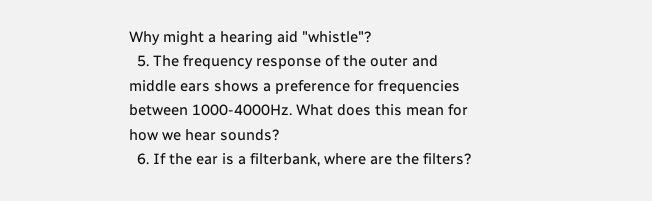Why might a hearing aid "whistle"?
  5. The frequency response of the outer and middle ears shows a preference for frequencies between 1000-4000Hz. What does this mean for how we hear sounds?
  6. If the ear is a filterbank, where are the filters?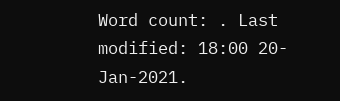Word count: . Last modified: 18:00 20-Jan-2021.